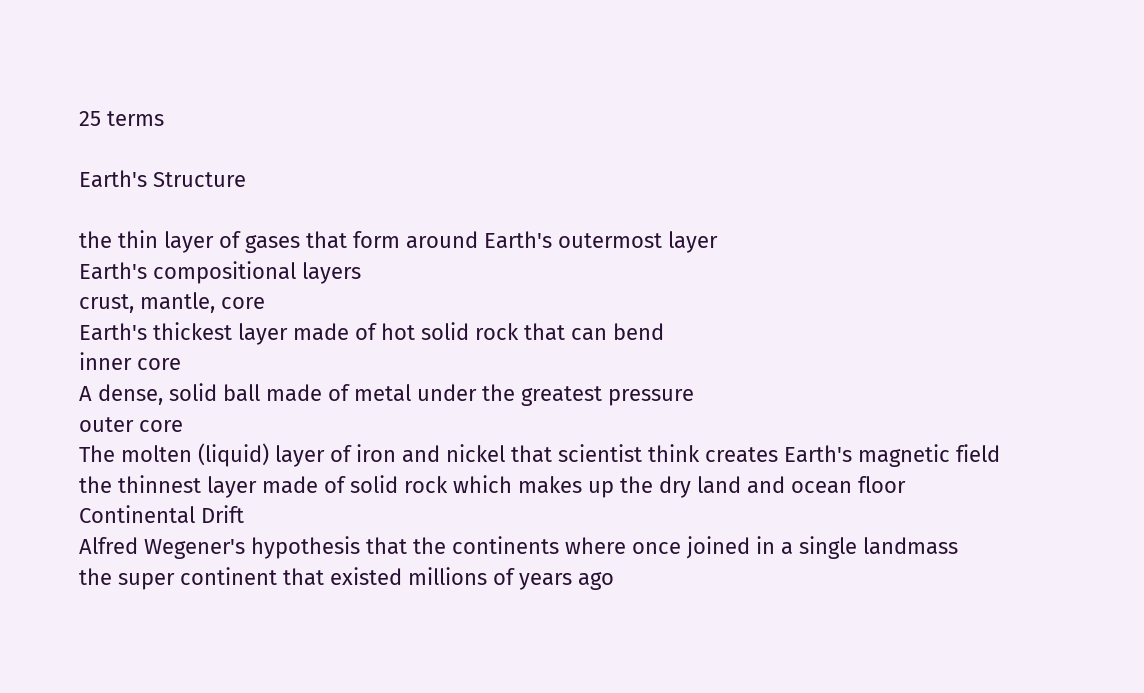25 terms

Earth's Structure

the thin layer of gases that form around Earth's outermost layer
Earth's compositional layers
crust, mantle, core
Earth's thickest layer made of hot solid rock that can bend
inner core
A dense, solid ball made of metal under the greatest pressure
outer core
The molten (liquid) layer of iron and nickel that scientist think creates Earth's magnetic field
the thinnest layer made of solid rock which makes up the dry land and ocean floor
Continental Drift
Alfred Wegener's hypothesis that the continents where once joined in a single landmass
the super continent that existed millions of years ago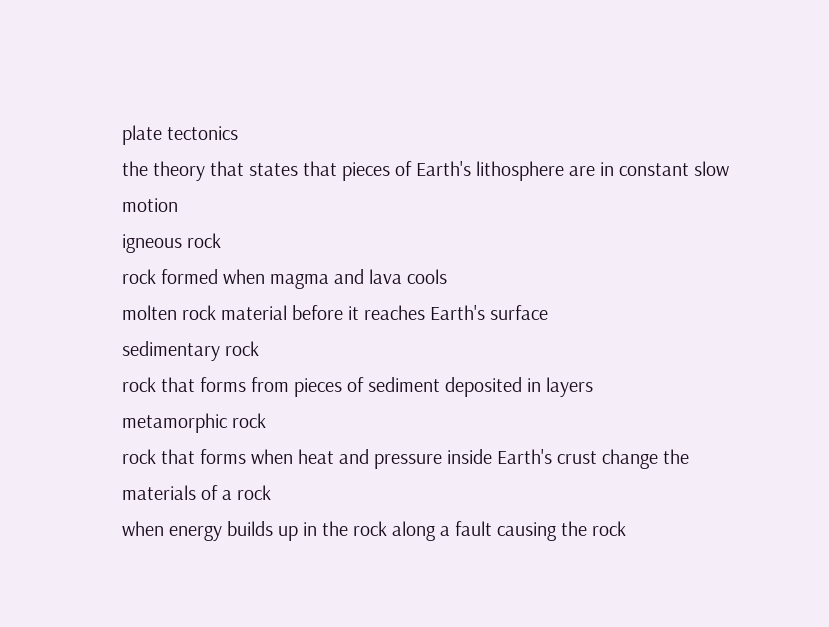plate tectonics
the theory that states that pieces of Earth's lithosphere are in constant slow motion
igneous rock
rock formed when magma and lava cools
molten rock material before it reaches Earth's surface
sedimentary rock
rock that forms from pieces of sediment deposited in layers
metamorphic rock
rock that forms when heat and pressure inside Earth's crust change the materials of a rock
when energy builds up in the rock along a fault causing the rock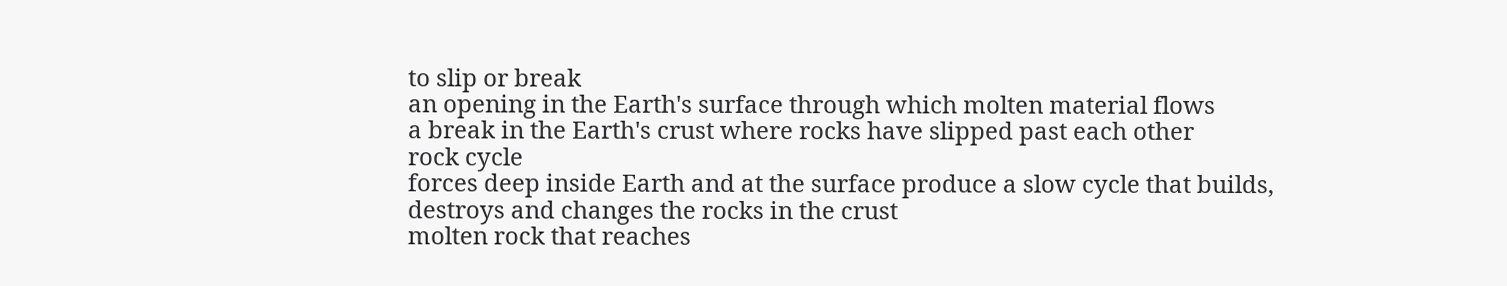to slip or break
an opening in the Earth's surface through which molten material flows
a break in the Earth's crust where rocks have slipped past each other
rock cycle
forces deep inside Earth and at the surface produce a slow cycle that builds, destroys and changes the rocks in the crust
molten rock that reaches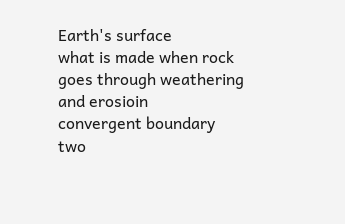Earth's surface
what is made when rock goes through weathering and erosioin
convergent boundary
two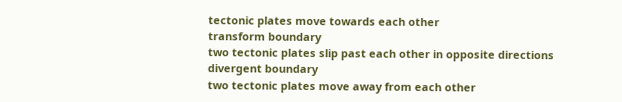tectonic plates move towards each other
transform boundary
two tectonic plates slip past each other in opposite directions
divergent boundary
two tectonic plates move away from each other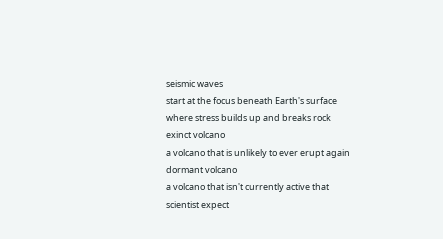seismic waves
start at the focus beneath Earth's surface where stress builds up and breaks rock
exinct volcano
a volcano that is unlikely to ever erupt again
dormant volcano
a volcano that isn't currently active that scientist expect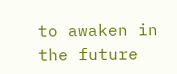to awaken in the future